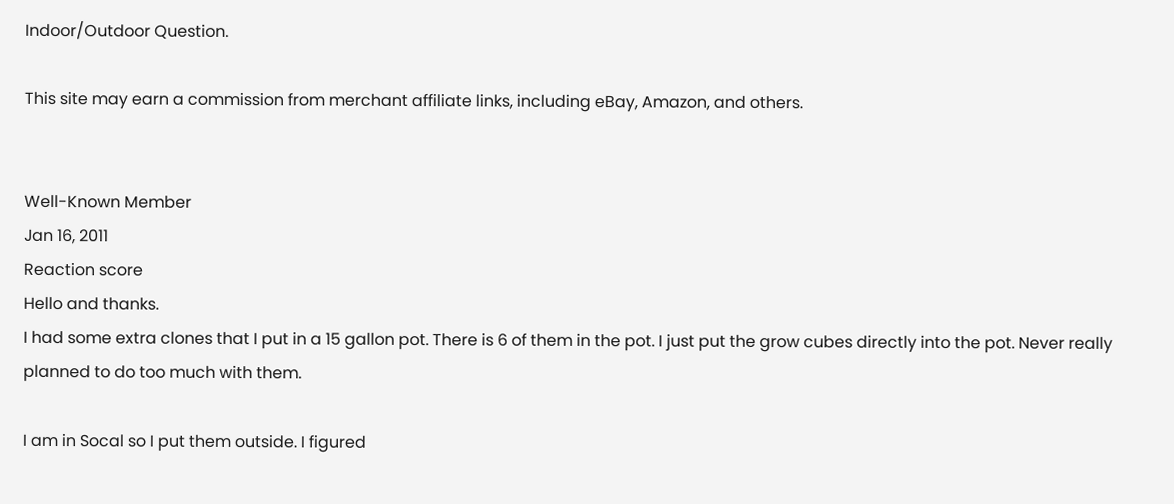Indoor/Outdoor Question.

This site may earn a commission from merchant affiliate links, including eBay, Amazon, and others.


Well-Known Member
Jan 16, 2011
Reaction score
Hello and thanks.
I had some extra clones that I put in a 15 gallon pot. There is 6 of them in the pot. I just put the grow cubes directly into the pot. Never really planned to do too much with them.

I am in Socal so I put them outside. I figured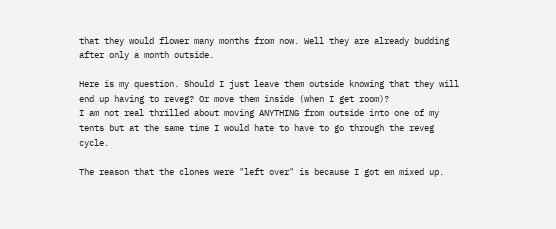that they would flower many months from now. Well they are already budding after only a month outside.

Here is my question. Should I just leave them outside knowing that they will end up having to reveg? Or move them inside (when I get room)?
I am not real thrilled about moving ANYTHING from outside into one of my tents but at the same time I would hate to have to go through the reveg cycle.

The reason that the clones were "left over" is because I got em mixed up.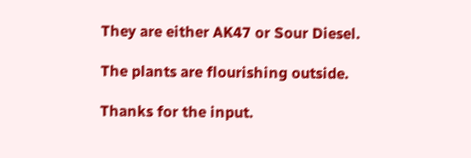They are either AK47 or Sour Diesel.

The plants are flourishing outside.

Thanks for the input.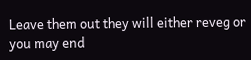Leave them out they will either reveg or you may end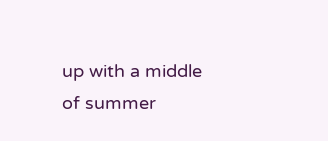up with a middle of summer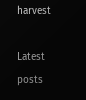harvest

Latest posts